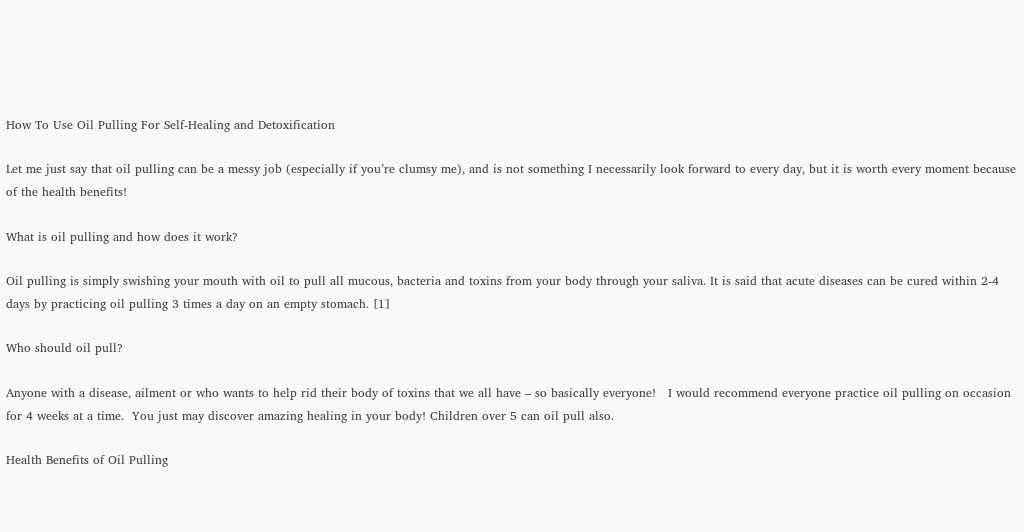How To Use Oil Pulling For Self-Healing and Detoxification

Let me just say that oil pulling can be a messy job (especially if you’re clumsy me), and is not something I necessarily look forward to every day, but it is worth every moment because of the health benefits!

What is oil pulling and how does it work?

Oil pulling is simply swishing your mouth with oil to pull all mucous, bacteria and toxins from your body through your saliva. It is said that acute diseases can be cured within 2-4 days by practicing oil pulling 3 times a day on an empty stomach. [1]

Who should oil pull?

Anyone with a disease, ailment or who wants to help rid their body of toxins that we all have – so basically everyone!   I would recommend everyone practice oil pulling on occasion for 4 weeks at a time.  You just may discover amazing healing in your body! Children over 5 can oil pull also.

Health Benefits of Oil Pulling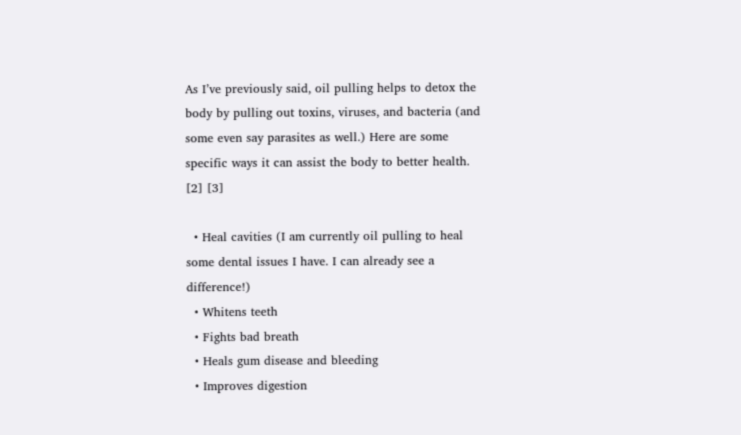As I’ve previously said, oil pulling helps to detox the body by pulling out toxins, viruses, and bacteria (and some even say parasites as well.) Here are some specific ways it can assist the body to better health. [2] [3]

  • Heal cavities (I am currently oil pulling to heal some dental issues I have. I can already see a difference!)
  • Whitens teeth
  • Fights bad breath
  • Heals gum disease and bleeding
  • Improves digestion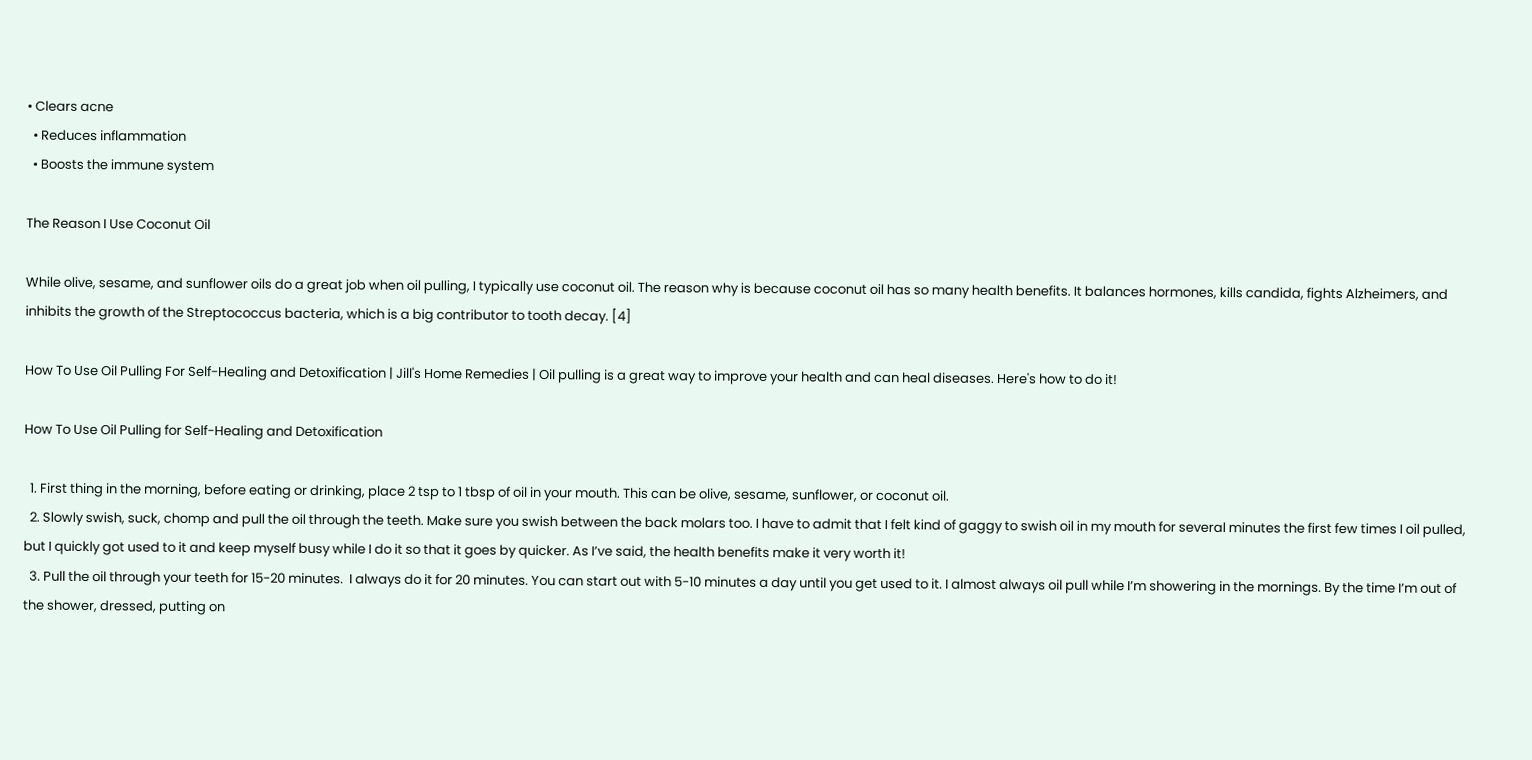• Clears acne
  • Reduces inflammation
  • Boosts the immune system

The Reason I Use Coconut Oil

While olive, sesame, and sunflower oils do a great job when oil pulling, I typically use coconut oil. The reason why is because coconut oil has so many health benefits. It balances hormones, kills candida, fights Alzheimers, and inhibits the growth of the Streptococcus bacteria, which is a big contributor to tooth decay. [4]

How To Use Oil Pulling For Self-Healing and Detoxification | Jill's Home Remedies | Oil pulling is a great way to improve your health and can heal diseases. Here's how to do it!

How To Use Oil Pulling for Self-Healing and Detoxification

  1. First thing in the morning, before eating or drinking, place 2 tsp to 1 tbsp of oil in your mouth. This can be olive, sesame, sunflower, or coconut oil.
  2. Slowly swish, suck, chomp and pull the oil through the teeth. Make sure you swish between the back molars too. I have to admit that I felt kind of gaggy to swish oil in my mouth for several minutes the first few times I oil pulled, but I quickly got used to it and keep myself busy while I do it so that it goes by quicker. As I’ve said, the health benefits make it very worth it!
  3. Pull the oil through your teeth for 15-20 minutes.  I always do it for 20 minutes. You can start out with 5-10 minutes a day until you get used to it. I almost always oil pull while I’m showering in the mornings. By the time I’m out of the shower, dressed, putting on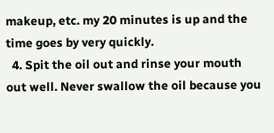makeup, etc. my 20 minutes is up and the time goes by very quickly.
  4. Spit the oil out and rinse your mouth out well. Never swallow the oil because you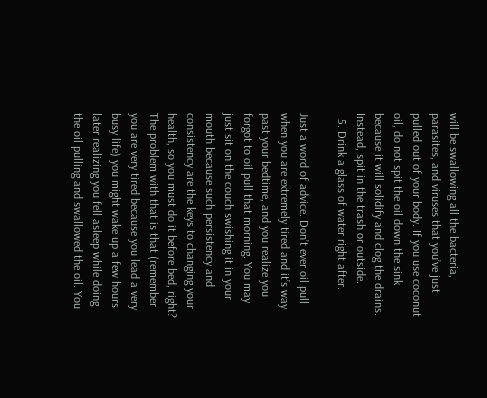will be swallowing all the bacteria, parasites, and viruses that you’ve just pulled out of your body. If you use coconut oil, do not spit the oil down the sink because it will solidify and clog the drains. Instead, spit in the trash or outside.
  5. Drink a glass of water right after.

Just a word of advice. Don’t ever oil pull when you are extremely tired and it’s way past your bedtime, and you realize you forgot to oil pull that morning. You may just sit on the couch swishing it in your mouth because such persistency and consistency are the keys to changing your health, so you must do it before bed, right? The problem with that is that (remember you are very tired because you lead a very busy life) you might wake up a few hours later realizing you fell asleep while doing the oil pulling and swallowed the oil. You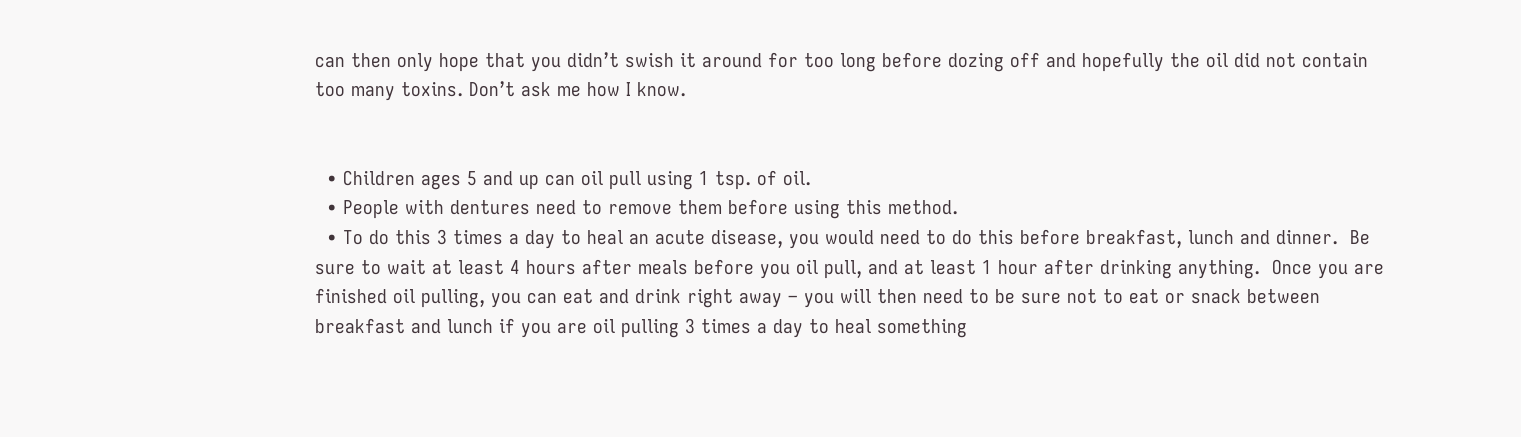can then only hope that you didn’t swish it around for too long before dozing off and hopefully the oil did not contain too many toxins. Don’t ask me how I know.


  • Children ages 5 and up can oil pull using 1 tsp. of oil.
  • People with dentures need to remove them before using this method.
  • To do this 3 times a day to heal an acute disease, you would need to do this before breakfast, lunch and dinner.  Be sure to wait at least 4 hours after meals before you oil pull, and at least 1 hour after drinking anything.  Once you are finished oil pulling, you can eat and drink right away – you will then need to be sure not to eat or snack between breakfast and lunch if you are oil pulling 3 times a day to heal something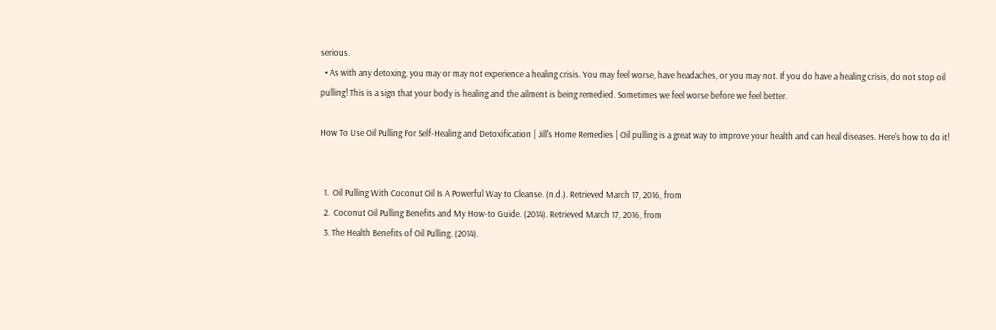serious.
  • As with any detoxing, you may or may not experience a healing crisis. You may feel worse, have headaches, or you may not. If you do have a healing crisis, do not stop oil pulling! This is a sign that your body is healing and the ailment is being remedied. Sometimes we feel worse before we feel better.

How To Use Oil Pulling For Self-Healing and Detoxification | Jill's Home Remedies | Oil pulling is a great way to improve your health and can heal diseases. Here's how to do it!


  1.  Oil Pulling With Coconut Oil Is A Powerful Way to Cleanse. (n.d.). Retrieved March 17, 2016, from
  2.  Coconut Oil Pulling Benefits and My How-to Guide. (2014). Retrieved March 17, 2016, from
  3. The Health Benefits of Oil Pulling. (2014).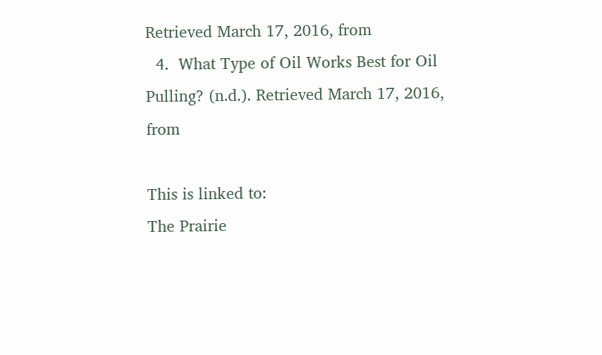Retrieved March 17, 2016, from
  4.  What Type of Oil Works Best for Oil Pulling? (n.d.). Retrieved March 17, 2016, from

This is linked to:
The Prairie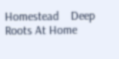Homestead    Deep Roots At Home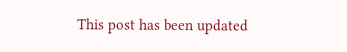This post has been updated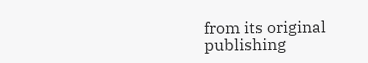from its original publishing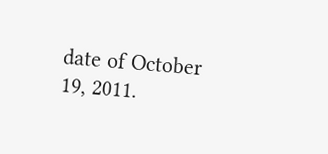date of October 19, 2011.